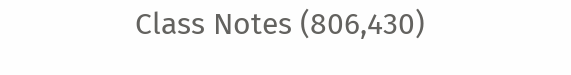Class Notes (806,430)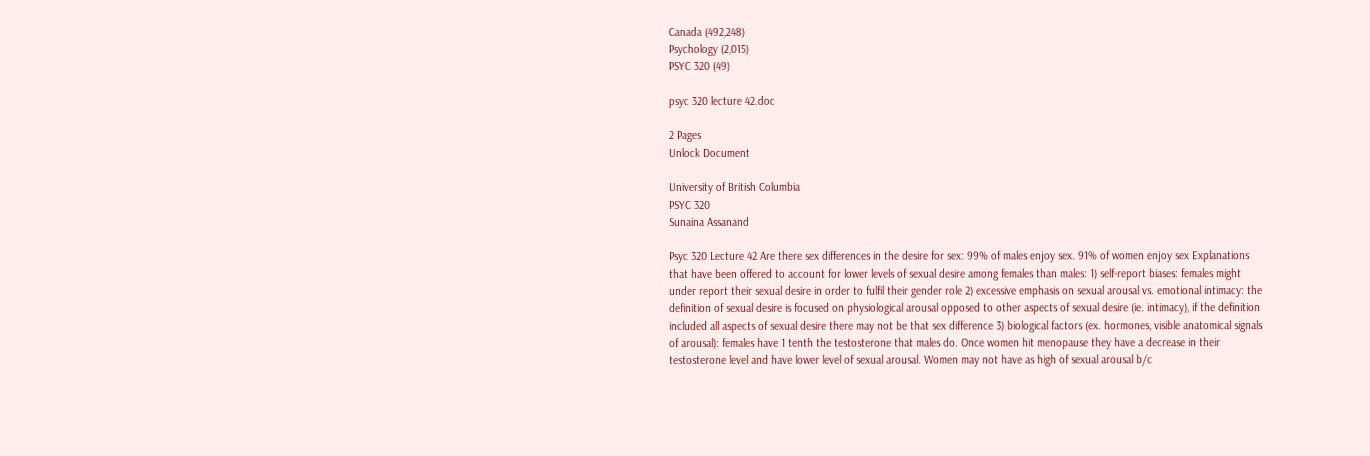Canada (492,248)
Psychology (2,015)
PSYC 320 (49)

psyc 320 lecture 42.doc

2 Pages
Unlock Document

University of British Columbia
PSYC 320
Sunaina Assanand

Psyc 320 Lecture 42 Are there sex differences in the desire for sex: 99% of males enjoy sex. 91% of women enjoy sex Explanations that have been offered to account for lower levels of sexual desire among females than males: 1) self-report biases: females might under report their sexual desire in order to fulfil their gender role 2) excessive emphasis on sexual arousal vs. emotional intimacy: the definition of sexual desire is focused on physiological arousal opposed to other aspects of sexual desire (ie. intimacy), if the definition included all aspects of sexual desire there may not be that sex difference 3) biological factors (ex. hormones, visible anatomical signals of arousal): females have 1 tenth the testosterone that males do. Once women hit menopause they have a decrease in their testosterone level and have lower level of sexual arousal. Women may not have as high of sexual arousal b/c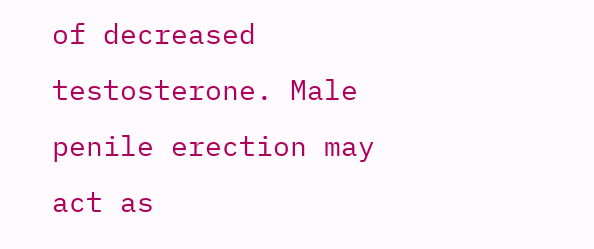of decreased testosterone. Male penile erection may act as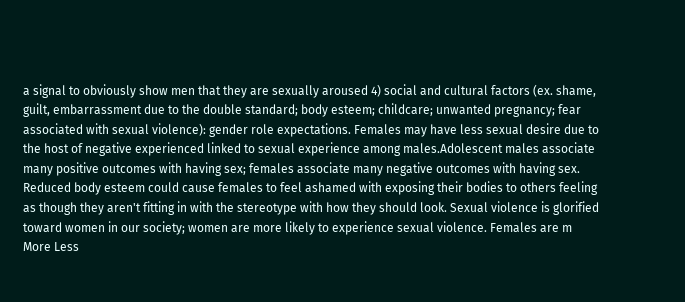a signal to obviously show men that they are sexually aroused 4) social and cultural factors (ex. shame, guilt, embarrassment due to the double standard; body esteem; childcare; unwanted pregnancy; fear associated with sexual violence): gender role expectations. Females may have less sexual desire due to the host of negative experienced linked to sexual experience among males.Adolescent males associate many positive outcomes with having sex; females associate many negative outcomes with having sex. Reduced body esteem could cause females to feel ashamed with exposing their bodies to others feeling as though they aren't fitting in with the stereotype with how they should look. Sexual violence is glorified toward women in our society; women are more likely to experience sexual violence. Females are m
More Less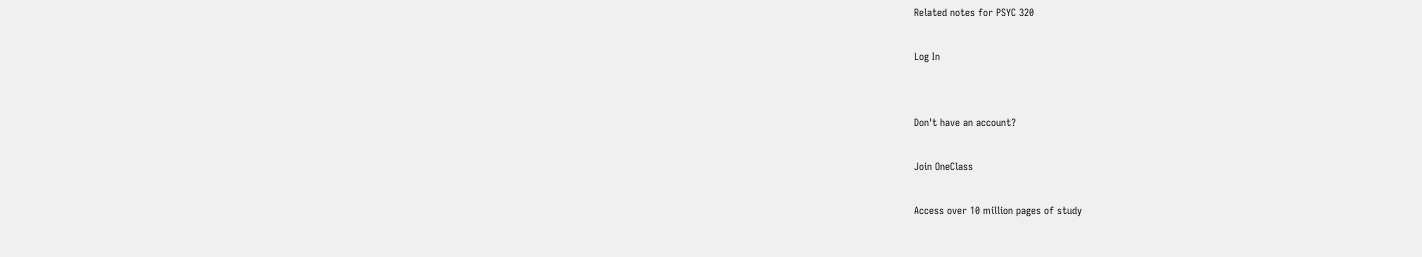Related notes for PSYC 320

Log In


Don't have an account?

Join OneClass

Access over 10 million pages of study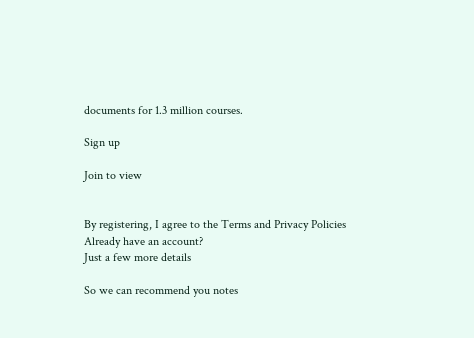documents for 1.3 million courses.

Sign up

Join to view


By registering, I agree to the Terms and Privacy Policies
Already have an account?
Just a few more details

So we can recommend you notes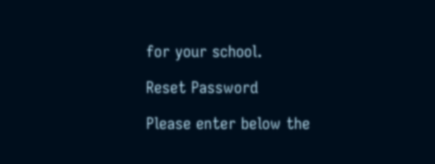for your school.

Reset Password

Please enter below the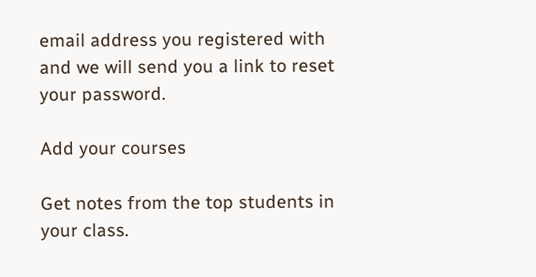email address you registered with and we will send you a link to reset your password.

Add your courses

Get notes from the top students in your class.